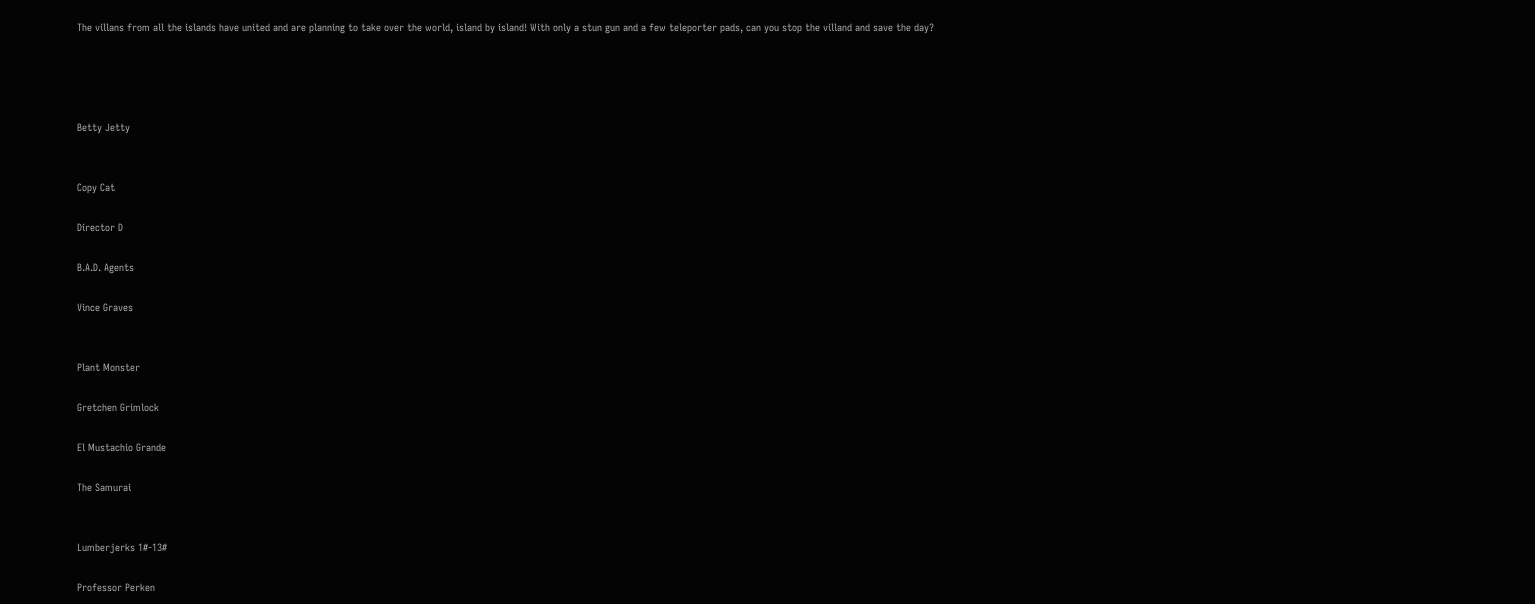The villans from all the islands have united and are planning to take over the world, island by island! With only a stun gun and a few teleporter pads, can you stop the villand and save the day?




Betty Jetty


Copy Cat

Director D

B.A.D. Agents

Vince Graves


Plant Monster

Gretchen Grimlock

El Mustachio Grande

The Samurai


Lumberjerks 1#-13#

Professor Perken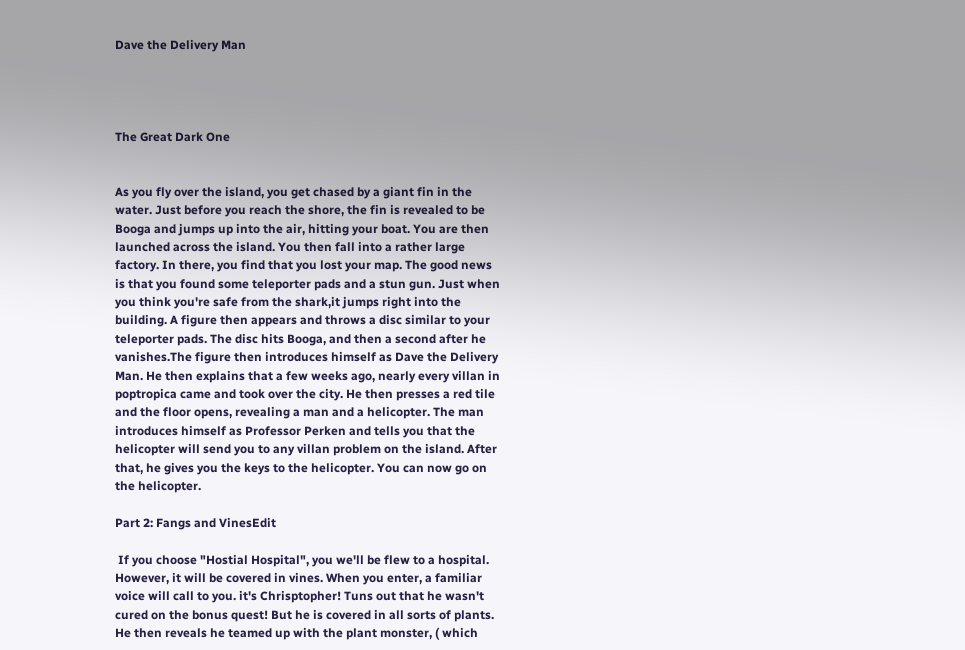Dave the Delivery Man




The Great Dark One


As you fly over the island, you get chased by a giant fin in the water. Just before you reach the shore, the fin is revealed to be Booga and jumps up into the air, hitting your boat. You are then launched across the island. You then fall into a rather large factory. In there, you find that you lost your map. The good news is that you found some teleporter pads and a stun gun. Just when you think you're safe from the shark,it jumps right into the building. A figure then appears and throws a disc similar to your teleporter pads. The disc hits Booga, and then a second after he vanishes.The figure then introduces himself as Dave the Delivery Man. He then explains that a few weeks ago, nearly every villan in poptropica came and took over the city. He then presses a red tile and the floor opens, revealing a man and a helicopter. The man introduces himself as Professor Perken and tells you that the helicopter will send you to any villan problem on the island. After that, he gives you the keys to the helicopter. You can now go on the helicopter.

Part 2: Fangs and VinesEdit

 If you choose "Hostial Hospital", you we'll be flew to a hospital. However, it will be covered in vines. When you enter, a familiar voice will call to you. it's Chrisptopher! Tuns out that he wasn't cured on the bonus quest! But he is covered in all sorts of plants. He then reveals he teamed up with the plant monster, ( which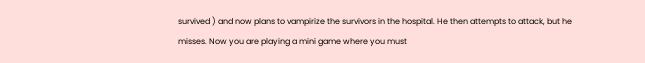survived ) and now plans to vampirize the survivors in the hospital. He then attempts to attack, but he misses. Now you are playing a mini game where you must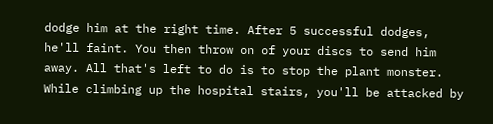dodge him at the right time. After 5 successful dodges, he'll faint. You then throw on of your discs to send him away. All that's left to do is to stop the plant monster. While climbing up the hospital stairs, you'll be attacked by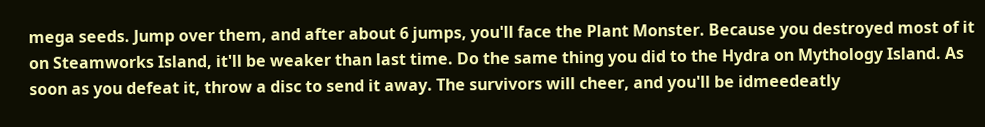mega seeds. Jump over them, and after about 6 jumps, you'll face the Plant Monster. Because you destroyed most of it on Steamworks Island, it'll be weaker than last time. Do the same thing you did to the Hydra on Mythology Island. As soon as you defeat it, throw a disc to send it away. The survivors will cheer, and you'll be idmeedeatly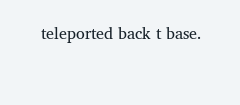teleported back t base.